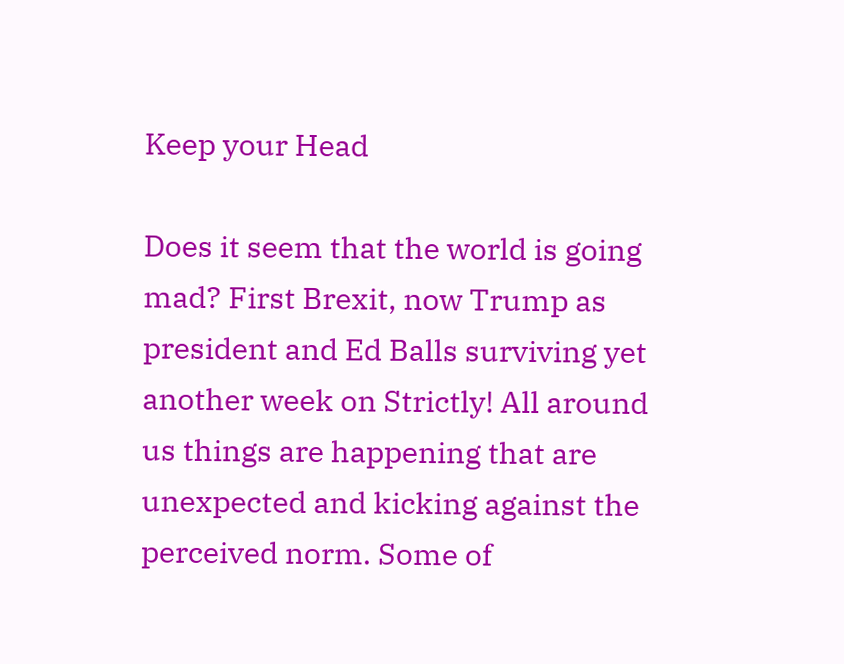Keep your Head

Does it seem that the world is going mad? First Brexit, now Trump as president and Ed Balls surviving yet another week on Strictly! All around us things are happening that are unexpected and kicking against the perceived norm. Some of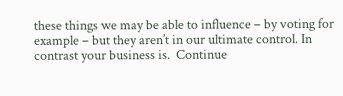these things we may be able to influence – by voting for example – but they aren’t in our ultimate control. In contrast your business is.  Continue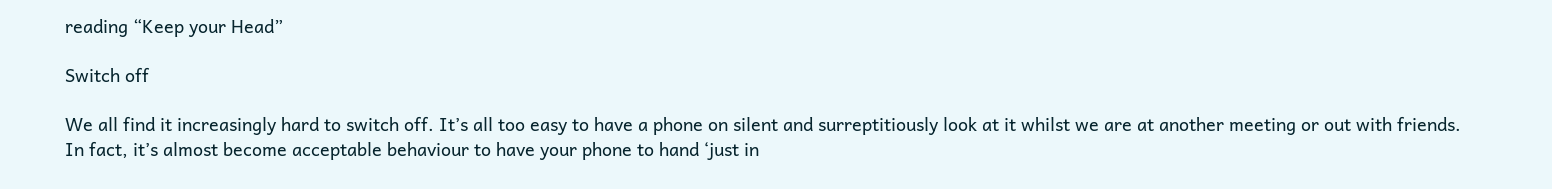reading “Keep your Head”

Switch off

We all find it increasingly hard to switch off. It’s all too easy to have a phone on silent and surreptitiously look at it whilst we are at another meeting or out with friends. In fact, it’s almost become acceptable behaviour to have your phone to hand ‘just in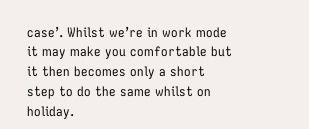case’. Whilst we’re in work mode it may make you comfortable but it then becomes only a short step to do the same whilst on holiday.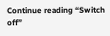Continue reading “Switch off”